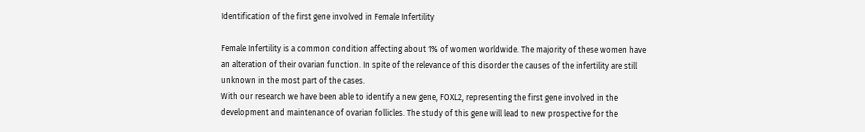Identification of the first gene involved in Female Infertility

Female Infertility is a common condition affecting about 1% of women worldwide. The majority of these women have an alteration of their ovarian function. In spite of the relevance of this disorder the causes of the infertility are still unknown in the most part of the cases.
With our research we have been able to identify a new gene, FOXL2, representing the first gene involved in the development and maintenance of ovarian follicles. The study of this gene will lead to new prospective for the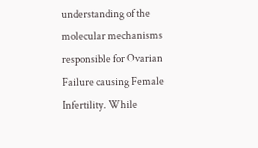understanding of the molecular mechanisms responsible for Ovarian Failure causing Female Infertility. While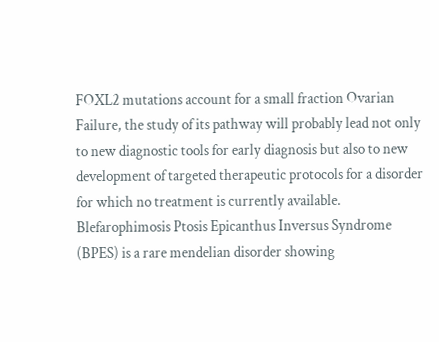FOXL2 mutations account for a small fraction Ovarian Failure, the study of its pathway will probably lead not only to new diagnostic tools for early diagnosis but also to new development of targeted therapeutic protocols for a disorder for which no treatment is currently available.
Blefarophimosis Ptosis Epicanthus Inversus Syndrome (BPES) is a rare mendelian disorder showing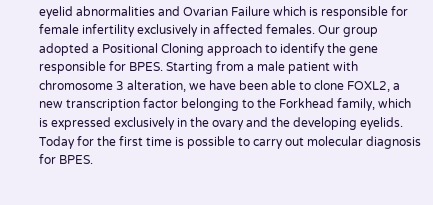eyelid abnormalities and Ovarian Failure which is responsible for female infertility exclusively in affected females. Our group adopted a Positional Cloning approach to identify the gene responsible for BPES. Starting from a male patient with chromosome 3 alteration, we have been able to clone FOXL2, a new transcription factor belonging to the Forkhead family, which is expressed exclusively in the ovary and the developing eyelids. Today for the first time is possible to carry out molecular diagnosis for BPES.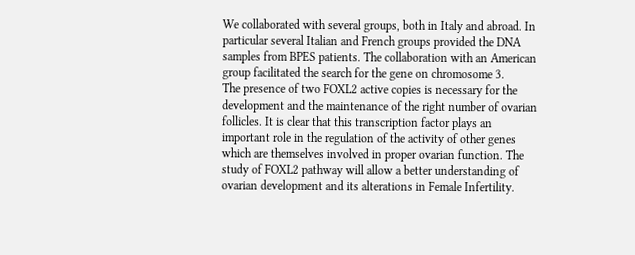We collaborated with several groups, both in Italy and abroad. In particular several Italian and French groups provided the DNA samples from BPES patients. The collaboration with an American group facilitated the search for the gene on chromosome 3.
The presence of two FOXL2 active copies is necessary for the development and the maintenance of the right number of ovarian follicles. It is clear that this transcription factor plays an important role in the regulation of the activity of other genes which are themselves involved in proper ovarian function. The study of FOXL2 pathway will allow a better understanding of ovarian development and its alterations in Female Infertility.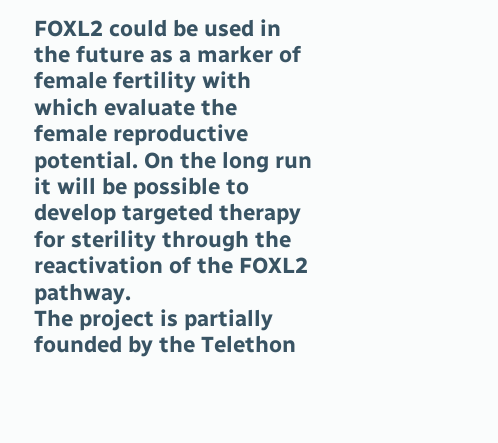FOXL2 could be used in the future as a marker of female fertility with which evaluate the female reproductive potential. On the long run it will be possible to develop targeted therapy for sterility through the reactivation of the FOXL2 pathway.
The project is partially founded by the Telethon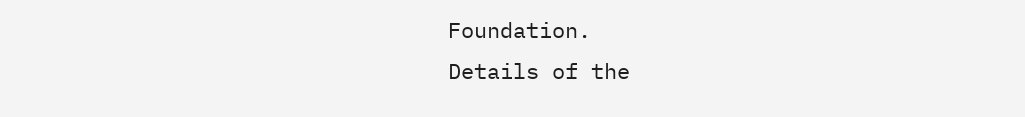Foundation.
Details of the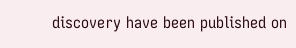discovery have been published on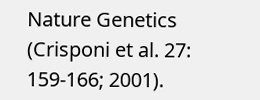Nature Genetics (Crisponi et al. 27: 159-166; 2001).